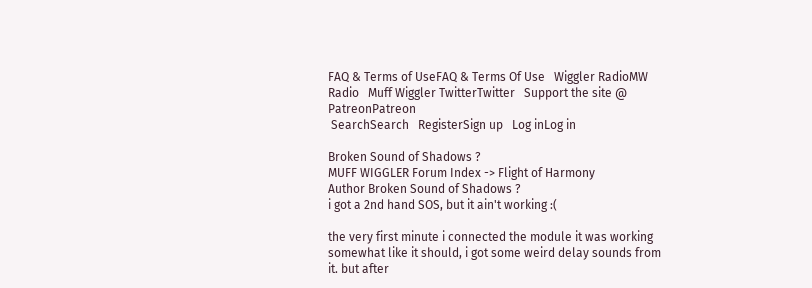FAQ & Terms of UseFAQ & Terms Of Use   Wiggler RadioMW Radio   Muff Wiggler TwitterTwitter   Support the site @ PatreonPatreon
 SearchSearch   RegisterSign up   Log inLog in

Broken Sound of Shadows ?
MUFF WIGGLER Forum Index -> Flight of Harmony
Author Broken Sound of Shadows ?
i got a 2nd hand SOS, but it ain't working :(

the very first minute i connected the module it was working somewhat like it should, i got some weird delay sounds from it. but after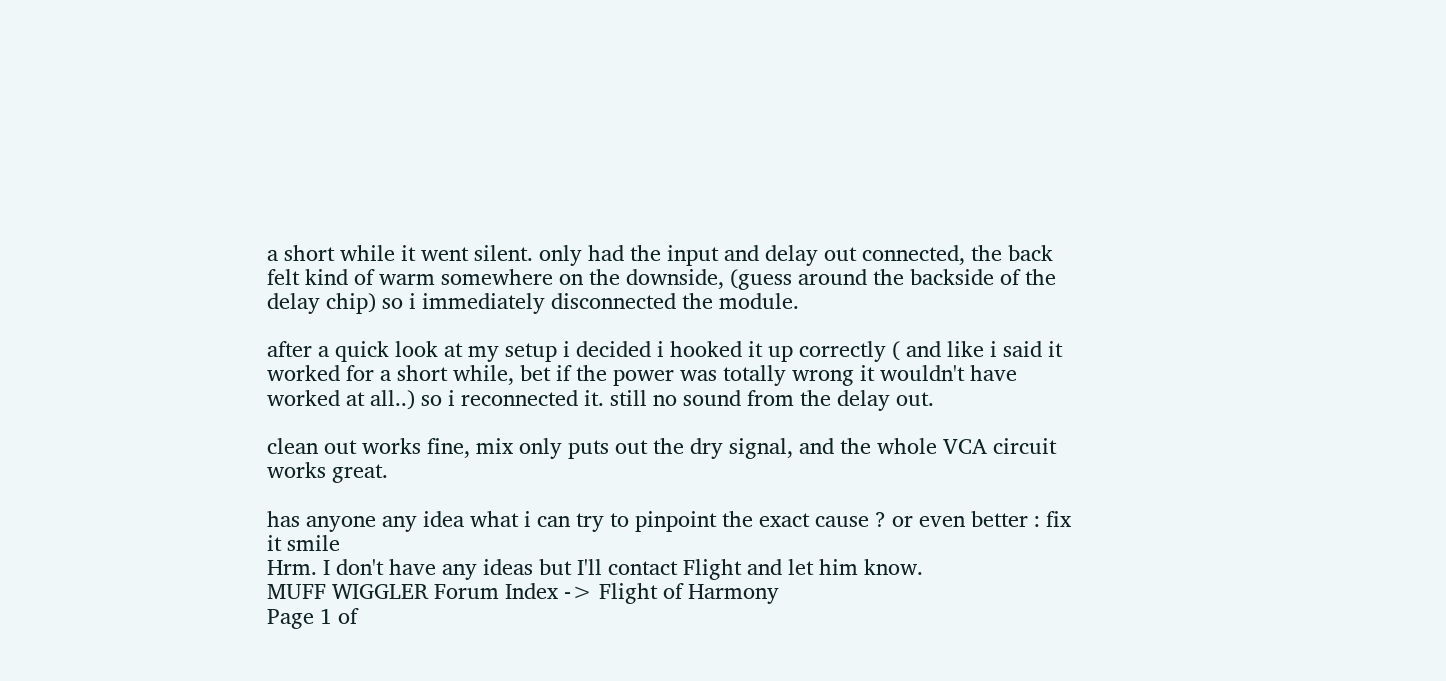a short while it went silent. only had the input and delay out connected, the back felt kind of warm somewhere on the downside, (guess around the backside of the delay chip) so i immediately disconnected the module.

after a quick look at my setup i decided i hooked it up correctly ( and like i said it worked for a short while, bet if the power was totally wrong it wouldn't have worked at all..) so i reconnected it. still no sound from the delay out.

clean out works fine, mix only puts out the dry signal, and the whole VCA circuit works great.

has anyone any idea what i can try to pinpoint the exact cause ? or even better : fix it smile
Hrm. I don't have any ideas but I'll contact Flight and let him know.
MUFF WIGGLER Forum Index -> Flight of Harmony
Page 1 of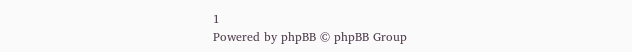1
Powered by phpBB © phpBB Group